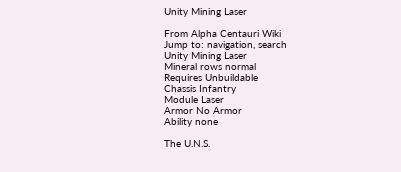Unity Mining Laser

From Alpha Centauri Wiki
Jump to: navigation, search
Unity Mining Laser
Mineral rows normal
Requires Unbuildable
Chassis Infantry
Module Laser
Armor No Armor
Ability none

The U.N.S.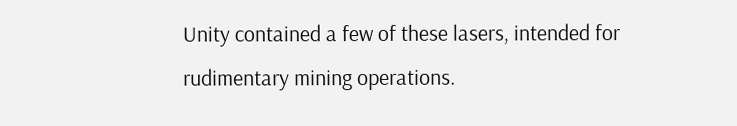Unity contained a few of these lasers, intended for rudimentary mining operations.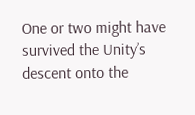One or two might have survived the Unity’s descent onto the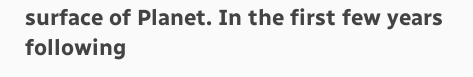surface of Planet. In the first few years following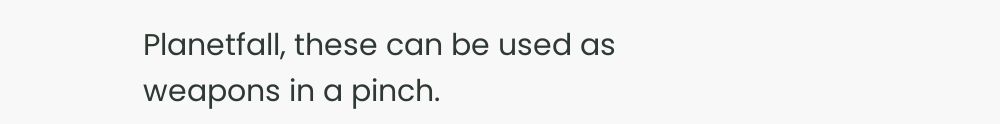Planetfall, these can be used as weapons in a pinch.